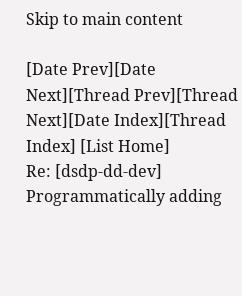Skip to main content

[Date Prev][Date Next][Thread Prev][Thread Next][Date Index][Thread Index] [List Home]
Re: [dsdp-dd-dev] Programmatically adding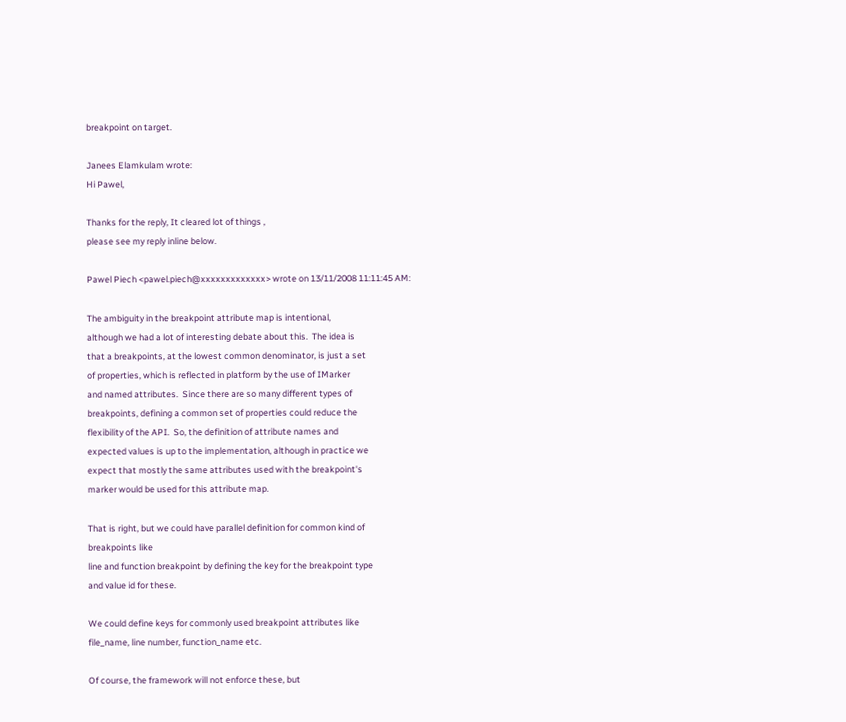breakpoint on target.

Janees Elamkulam wrote:
Hi Pawel,

Thanks for the reply, It cleared lot of things ,
please see my reply inline below.

Pawel Piech <pawel.piech@xxxxxxxxxxxxx> wrote on 13/11/2008 11:11:45 AM:

The ambiguity in the breakpoint attribute map is intentional,
although we had a lot of interesting debate about this.  The idea is
that a breakpoints, at the lowest common denominator, is just a set
of properties, which is reflected in platform by the use of IMarker
and named attributes.  Since there are so many different types of
breakpoints, defining a common set of properties could reduce the
flexibility of the API.  So, the definition of attribute names and
expected values is up to the implementation, although in practice we
expect that mostly the same attributes used with the breakpoint's
marker would be used for this attribute map.

That is right, but we could have parallel definition for common kind of
breakpoints like
line and function breakpoint by defining the key for the breakpoint type
and value id for these.

We could define keys for commonly used breakpoint attributes like
file_name, line number, function_name etc.

Of course, the framework will not enforce these, but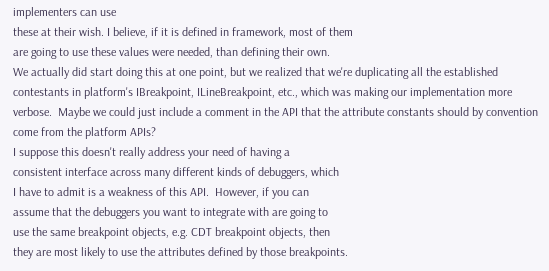implementers can use
these at their wish. I believe, if it is defined in framework, most of them
are going to use these values were needed, than defining their own.
We actually did start doing this at one point, but we realized that we're duplicating all the established contestants in platform's IBreakpoint, ILineBreakpoint, etc., which was making our implementation more verbose.  Maybe we could just include a comment in the API that the attribute constants should by convention come from the platform APIs?
I suppose this doesn't really address your need of having a
consistent interface across many different kinds of debuggers, which
I have to admit is a weakness of this API.  However, if you can
assume that the debuggers you want to integrate with are going to
use the same breakpoint objects, e.g. CDT breakpoint objects, then
they are most likely to use the attributes defined by those breakpoints.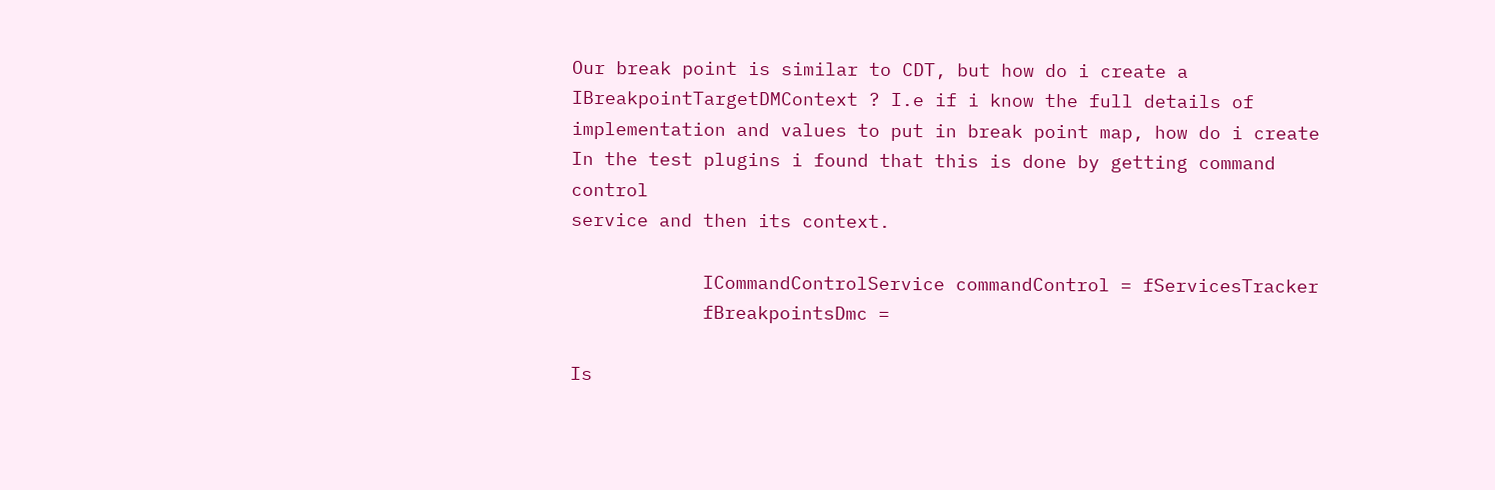Our break point is similar to CDT, but how do i create a
IBreakpointTargetDMContext ? I.e if i know the full details of
implementation and values to put in break point map, how do i create
In the test plugins i found that this is done by getting command control
service and then its context.

            ICommandControlService commandControl = fServicesTracker
            fBreakpointsDmc =

Is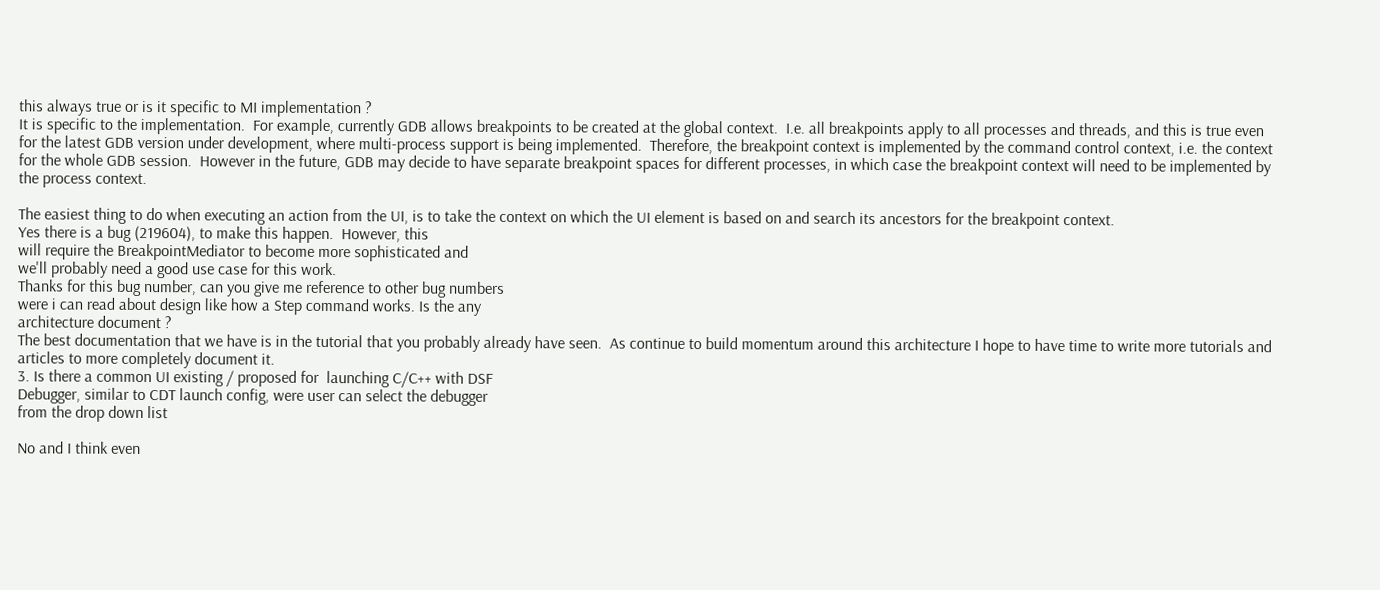this always true or is it specific to MI implementation ?
It is specific to the implementation.  For example, currently GDB allows breakpoints to be created at the global context.  I.e. all breakpoints apply to all processes and threads, and this is true even for the latest GDB version under development, where multi-process support is being implemented.  Therefore, the breakpoint context is implemented by the command control context, i.e. the context for the whole GDB session.  However in the future, GDB may decide to have separate breakpoint spaces for different processes, in which case the breakpoint context will need to be implemented by the process context.

The easiest thing to do when executing an action from the UI, is to take the context on which the UI element is based on and search its ancestors for the breakpoint context.
Yes there is a bug (219604), to make this happen.  However, this
will require the BreakpointMediator to become more sophisticated and
we'll probably need a good use case for this work.
Thanks for this bug number, can you give me reference to other bug numbers
were i can read about design like how a Step command works. Is the any
architecture document ?
The best documentation that we have is in the tutorial that you probably already have seen.  As continue to build momentum around this architecture I hope to have time to write more tutorials and articles to more completely document it.
3. Is there a common UI existing / proposed for  launching C/C++ with DSF
Debugger, similar to CDT launch config, were user can select the debugger
from the drop down list

No and I think even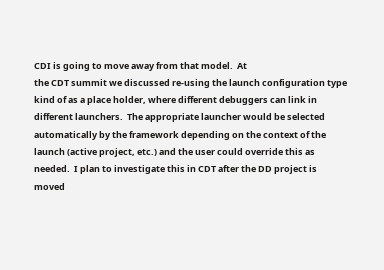CDI is going to move away from that model.  At
the CDT summit we discussed re-using the launch configuration type
kind of as a place holder, where different debuggers can link in
different launchers.  The appropriate launcher would be selected
automatically by the framework depending on the context of the
launch (active project, etc.) and the user could override this as
needed.  I plan to investigate this in CDT after the DD project is
moved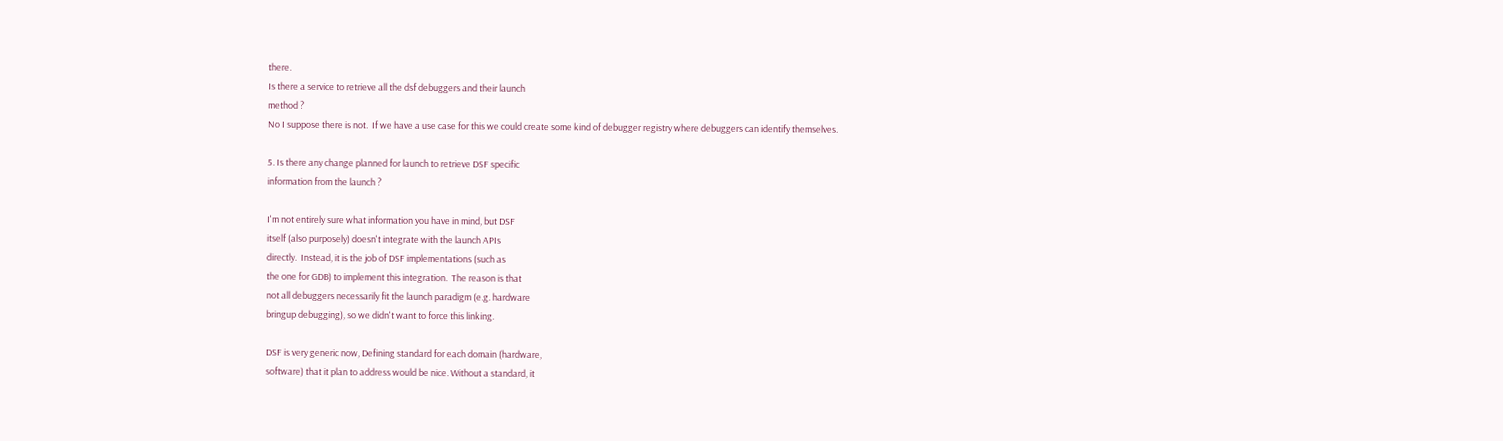there.
Is there a service to retrieve all the dsf debuggers and their launch
method ?
No I suppose there is not.  If we have a use case for this we could create some kind of debugger registry where debuggers can identify themselves.

5. Is there any change planned for launch to retrieve DSF specific
information from the launch ?

I'm not entirely sure what information you have in mind, but DSF
itself (also purposely) doesn't integrate with the launch APIs
directly.  Instead, it is the job of DSF implementations (such as
the one for GDB) to implement this integration.  The reason is that
not all debuggers necessarily fit the launch paradigm (e.g. hardware
bringup debugging), so we didn't want to force this linking.

DSF is very generic now, Defining standard for each domain (hardware,
software) that it plan to address would be nice. Without a standard, it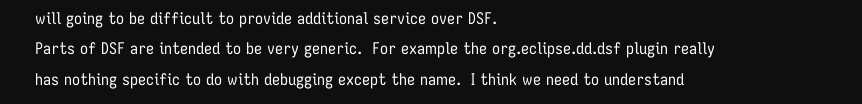will going to be difficult to provide additional service over DSF.
Parts of DSF are intended to be very generic.  For example the org.eclipse.dd.dsf plugin really has nothing specific to do with debugging except the name.  I think we need to understand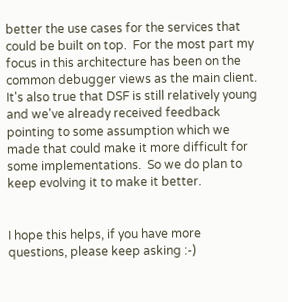better the use cases for the services that could be built on top.  For the most part my focus in this architecture has been on the common debugger views as the main client.  It's also true that DSF is still relatively young and we've already received feedback pointing to some assumption which we made that could make it more difficult for some implementations.  So we do plan to keep evolving it to make it better.


I hope this helps, if you have more questions, please keep asking :-)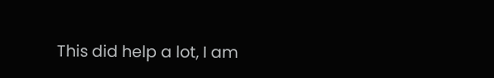This did help a lot, I am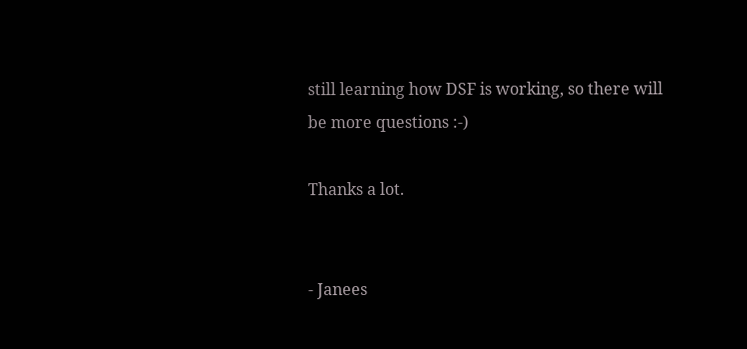still learning how DSF is working, so there will
be more questions :-)

Thanks a lot.


- Janees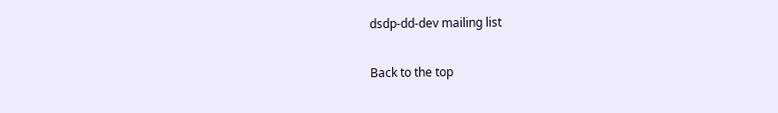dsdp-dd-dev mailing list

Back to the top